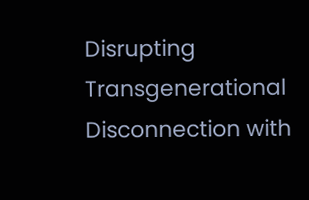Disrupting Transgenerational Disconnection with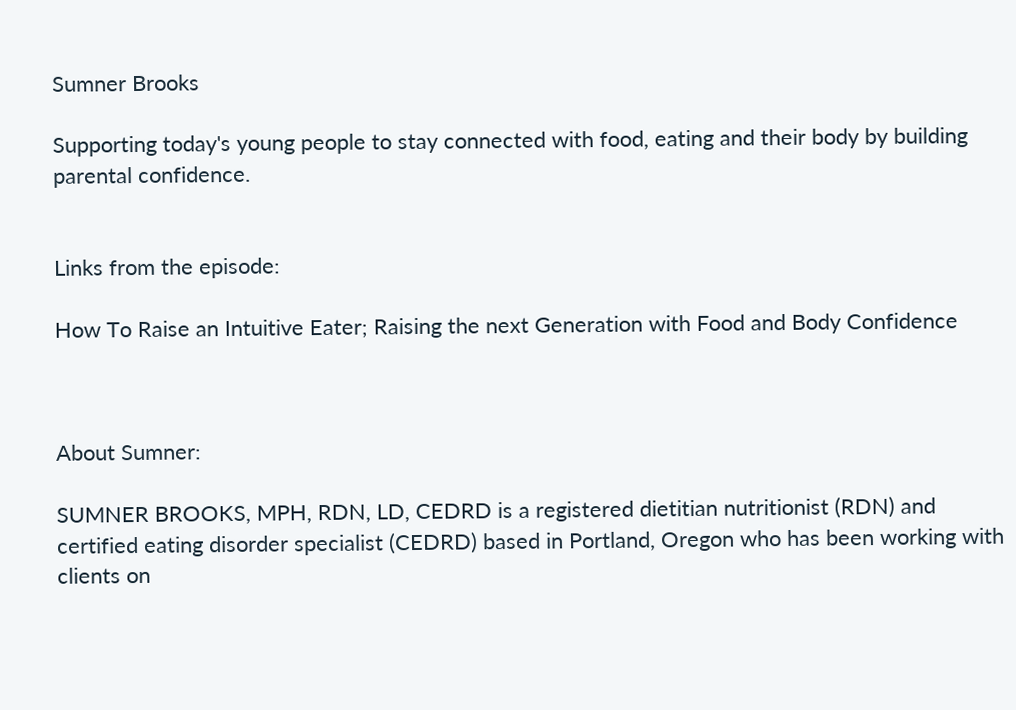Sumner Brooks

Supporting today's young people to stay connected with food, eating and their body by building parental confidence.


Links from the episode:

How To Raise an Intuitive Eater; Raising the next Generation with Food and Body Confidence



About Sumner:

SUMNER BROOKS, MPH, RDN, LD, CEDRD is a registered dietitian nutritionist (RDN) and certified eating disorder specialist (CEDRD) based in Portland, Oregon who has been working with clients on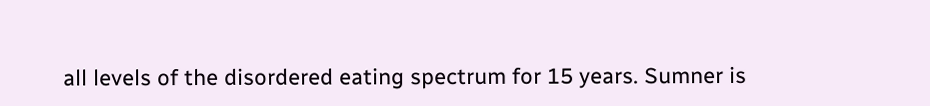all levels of the disordered eating spectrum for 15 years. Sumner is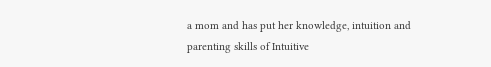a mom and has put her knowledge, intuition and parenting skills of Intuitive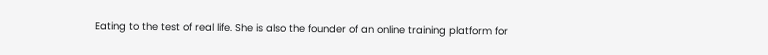Eating to the test of real life. She is also the founder of an online training platform for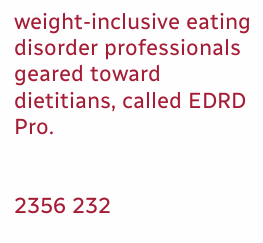weight-inclusive eating disorder professionals geared toward dietitians, called EDRD Pro.


2356 232